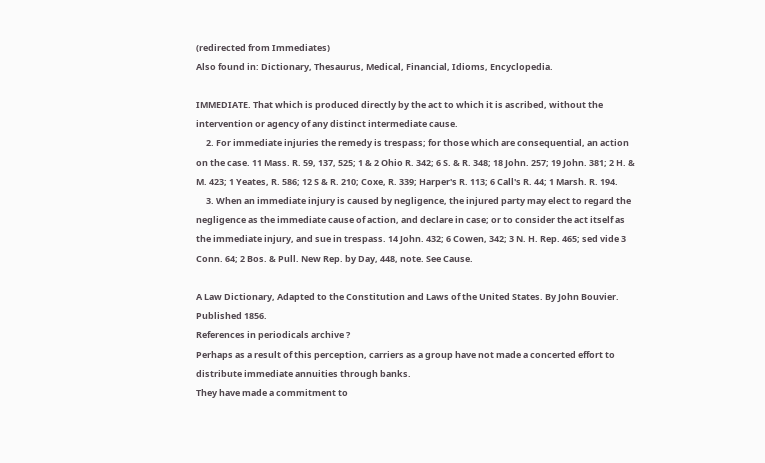(redirected from Immediates)
Also found in: Dictionary, Thesaurus, Medical, Financial, Idioms, Encyclopedia.

IMMEDIATE. That which is produced directly by the act to which it is ascribed, without the intervention or agency of any distinct intermediate cause.
     2. For immediate injuries the remedy is trespass; for those which are consequential, an action on the case. 11 Mass. R. 59, 137, 525; 1 & 2 Ohio R. 342; 6 S. & R. 348; 18 John. 257; 19 John. 381; 2 H. & M. 423; 1 Yeates, R. 586; 12 S & R. 210; Coxe, R. 339; Harper's R. 113; 6 Call's R. 44; 1 Marsh. R. 194.
     3. When an immediate injury is caused by negligence, the injured party may elect to regard the negligence as the immediate cause of action, and declare in case; or to consider the act itself as the immediate injury, and sue in trespass. 14 John. 432; 6 Cowen, 342; 3 N. H. Rep. 465; sed vide 3 Conn. 64; 2 Bos. & Pull. New Rep. by Day, 448, note. See Cause.

A Law Dictionary, Adapted to the Constitution and Laws of the United States. By John Bouvier. Published 1856.
References in periodicals archive ?
Perhaps as a result of this perception, carriers as a group have not made a concerted effort to distribute immediate annuities through banks.
They have made a commitment to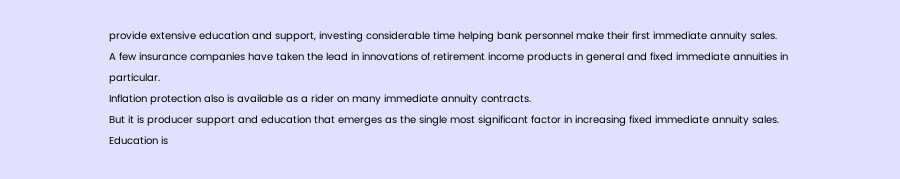provide extensive education and support, investing considerable time helping bank personnel make their first immediate annuity sales.
A few insurance companies have taken the lead in innovations of retirement income products in general and fixed immediate annuities in particular.
Inflation protection also is available as a rider on many immediate annuity contracts.
But it is producer support and education that emerges as the single most significant factor in increasing fixed immediate annuity sales.
Education is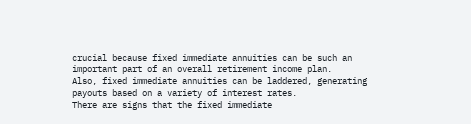crucial because fixed immediate annuities can be such an important part of an overall retirement income plan.
Also, fixed immediate annuities can be laddered, generating payouts based on a variety of interest rates.
There are signs that the fixed immediate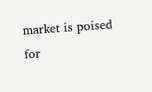market is poised for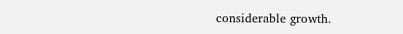considerable growth.